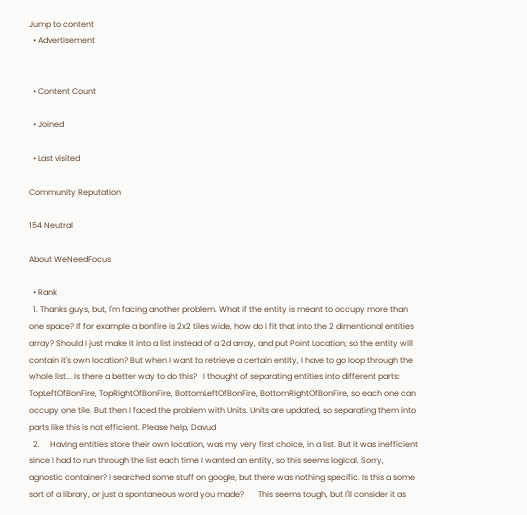Jump to content
  • Advertisement


  • Content Count

  • Joined

  • Last visited

Community Reputation

154 Neutral

About WeNeedFocus

  • Rank
  1. Thanks guys, but, I'm facing another problem. What if the entity is meant to occupy more than one space? If for example a bonfire is 2x2 tiles wide, how do i fit that into the 2 dimentional entities array? Should I just make it into a list instead of a 2d array, and put Point Location; so the entity will contain it's own location? But when I want to retrieve a certain entity, I have to go loop through the whole list... Is there a better way to do this?   I thought of separating entities into different parts: TopLeftOfBonFire, TopRightOfBonFire, BottomLeftOfBonFire, BottomRightOfBonFire, so each one can occupy one tile. But then I faced the problem with Units. Units are updated, so separating them into parts like this is not efficient. Please help, Davud
  2.     Having entities store their own location, was my very first choice, in a list. But it was inefficient since I had to run through the list each time I wanted an entity, so this seems logical. Sorry, agnostic container? I searched some stuff on google, but there was nothing specific. Is this a some sort of a library, or just a spontaneous word you made?       This seems tough, but I'll consider it as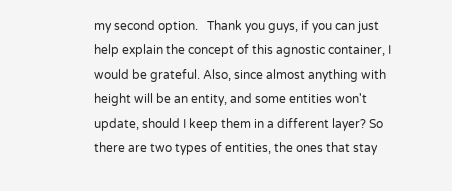my second option.   Thank you guys, if you can just help explain the concept of this agnostic container, I would be grateful. Also, since almost anything with height will be an entity, and some entities won't update, should I keep them in a different layer? So there are two types of entities, the ones that stay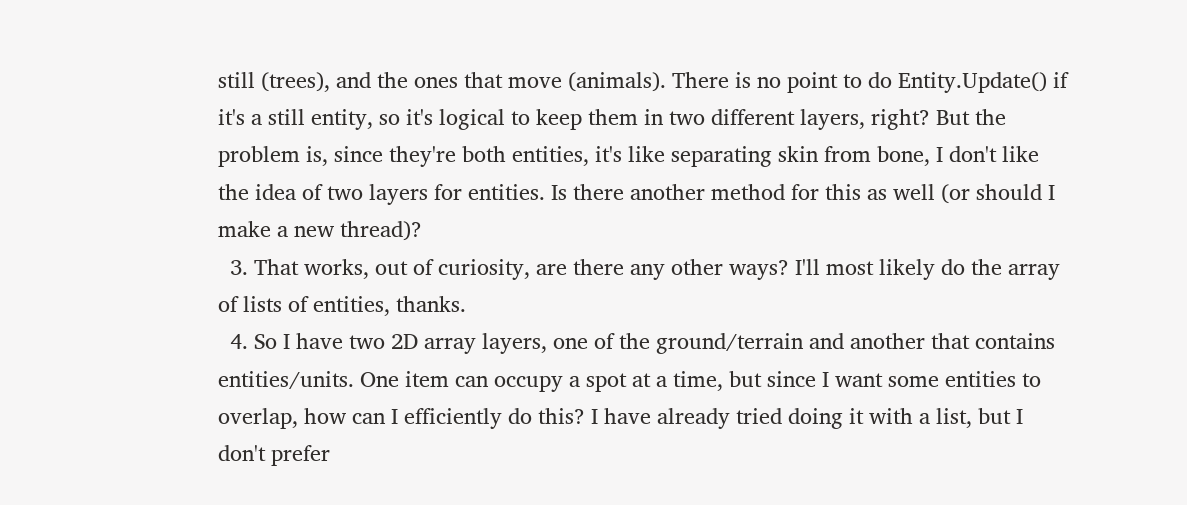still (trees), and the ones that move (animals). There is no point to do Entity.Update() if it's a still entity, so it's logical to keep them in two different layers, right? But the problem is, since they're both entities, it's like separating skin from bone, I don't like the idea of two layers for entities. Is there another method for this as well (or should I make a new thread)?
  3. That works, out of curiosity, are there any other ways? I'll most likely do the array of lists of entities, thanks.
  4. So I have two 2D array layers, one of the ground/terrain and another that contains entities/units. One item can occupy a spot at a time, but since I want some entities to overlap, how can I efficiently do this? I have already tried doing it with a list, but I don't prefer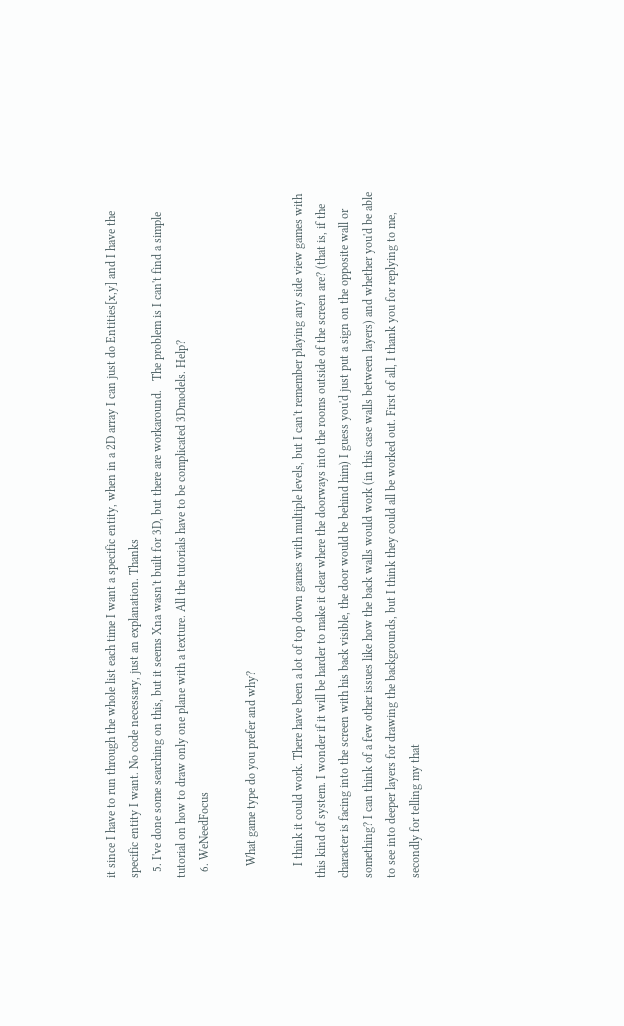it since I have to run through the whole list each time I want a specific entity, when in a 2D array I can just do Entities[x,y] and I have the specific entity I want. No code necessary, just an explanation. Thanks
  5. I've done some searching on this, but it seems Xna wasn't built for 3D, but there are workaround.   The problem is I can't find a simple tutorial on how to draw only one plane with a texture. All the tutorials have to be complicated 3Dmodels. Help?
  6. WeNeedFocus

    What game type do you prefer and why?

    I think it could work. There have been a lot of top down games with multiple levels, but I can't remember playing any side view games with this kind of system. I wonder if it will be harder to make it clear where the doorways into the rooms outside of the screen are? (that is, if the character is facing into the screen with his back visible, the door would be behind him) I guess you'd just put a sign on the opposite wall or something? I can think of a few other issues like how the back walls would work (in this case walls between layers) and whether you'd be able to see into deeper layers for drawing the backgrounds, but I think they could all be worked out. First of all, I thank you for replying to me, secondly for telling my that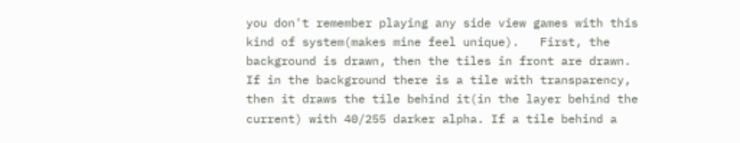you don't remember playing any side view games with this kind of system(makes mine feel unique).   First, the background is drawn, then the tiles in front are drawn. If in the background there is a tile with transparency, then it draws the tile behind it(in the layer behind the current) with 40/255 darker alpha. If a tile behind a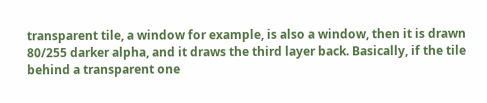transparent tile, a window for example, is also a window, then it is drawn 80/255 darker alpha, and it draws the third layer back. Basically, if the tile behind a transparent one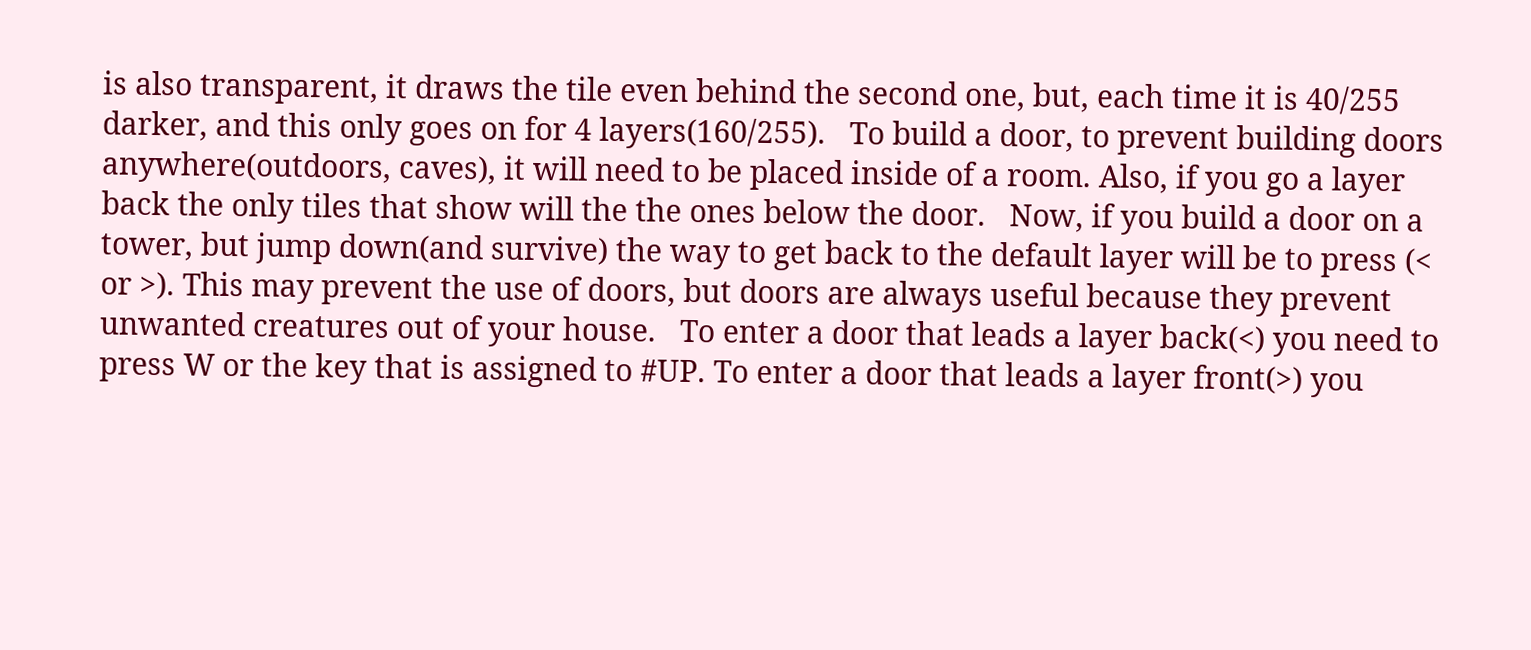is also transparent, it draws the tile even behind the second one, but, each time it is 40/255 darker, and this only goes on for 4 layers(160/255).   To build a door, to prevent building doors anywhere(outdoors, caves), it will need to be placed inside of a room. Also, if you go a layer back the only tiles that show will the the ones below the door.   Now, if you build a door on a tower, but jump down(and survive) the way to get back to the default layer will be to press (< or >). This may prevent the use of doors, but doors are always useful because they prevent unwanted creatures out of your house.   To enter a door that leads a layer back(<) you need to press W or the key that is assigned to #UP. To enter a door that leads a layer front(>) you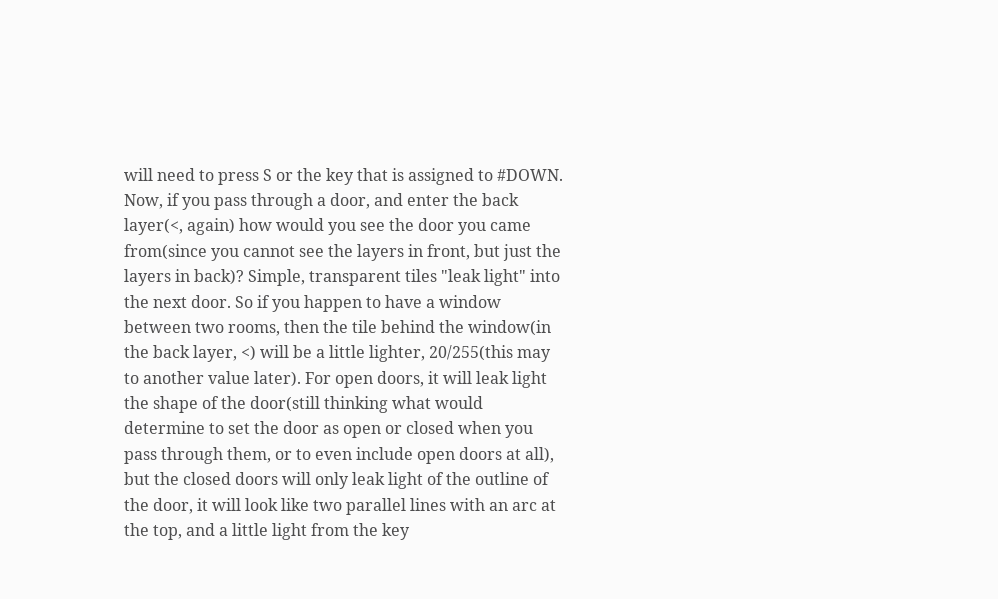will need to press S or the key that is assigned to #DOWN. Now, if you pass through a door, and enter the back layer(<, again) how would you see the door you came from(since you cannot see the layers in front, but just the layers in back)? Simple, transparent tiles "leak light" into the next door. So if you happen to have a window between two rooms, then the tile behind the window(in the back layer, <) will be a little lighter, 20/255(this may to another value later). For open doors, it will leak light the shape of the door(still thinking what would determine to set the door as open or closed when you pass through them, or to even include open doors at all), but the closed doors will only leak light of the outline of the door, it will look like two parallel lines with an arc at the top, and a little light from the key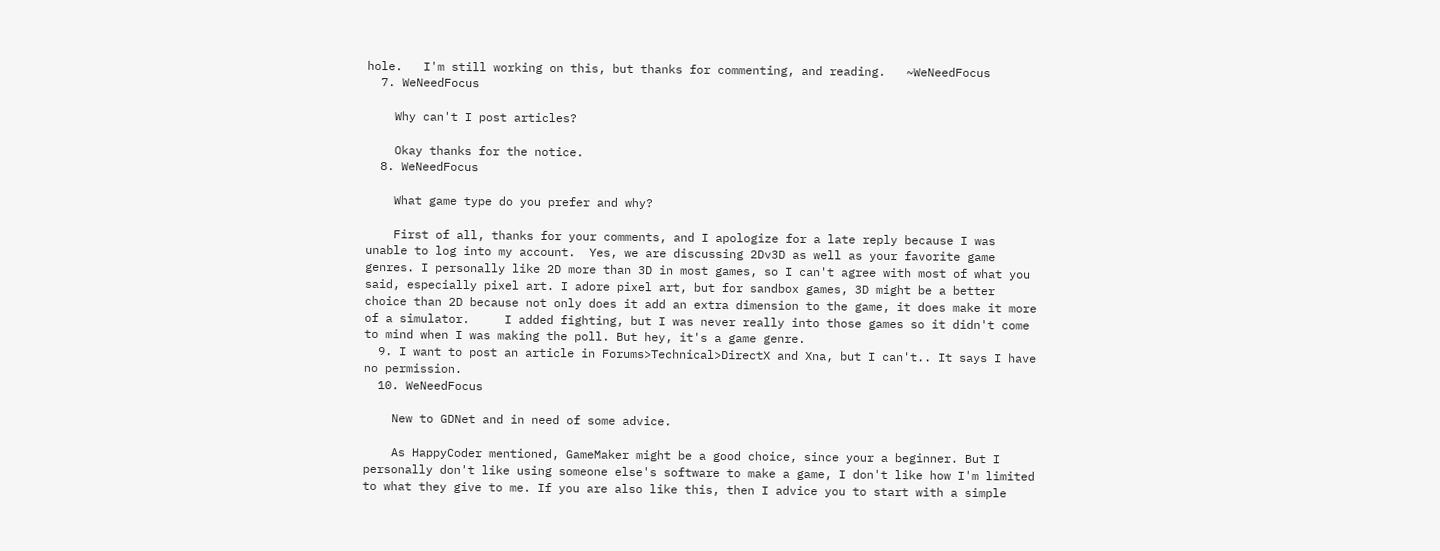hole.   I'm still working on this, but thanks for commenting, and reading.   ~WeNeedFocus
  7. WeNeedFocus

    Why can't I post articles?

    Okay thanks for the notice.
  8. WeNeedFocus

    What game type do you prefer and why?

    First of all, thanks for your comments, and I apologize for a late reply because I was unable to log into my account.  Yes, we are discussing 2Dv3D as well as your favorite game genres. I personally like 2D more than 3D in most games, so I can't agree with most of what you said, especially pixel art. I adore pixel art, but for sandbox games, 3D might be a better choice than 2D because not only does it add an extra dimension to the game, it does make it more of a simulator.     I added fighting, but I was never really into those games so it didn't come to mind when I was making the poll. But hey, it's a game genre.
  9. I want to post an article in Forums>Technical>DirectX and Xna, but I can't.. It says I have no permission.
  10. WeNeedFocus

    New to GDNet and in need of some advice.

    As HappyCoder mentioned, GameMaker might be a good choice, since your a beginner. But I personally don't like using someone else's software to make a game, I don't like how I'm limited to what they give to me. If you are also like this, then I advice you to start with a simple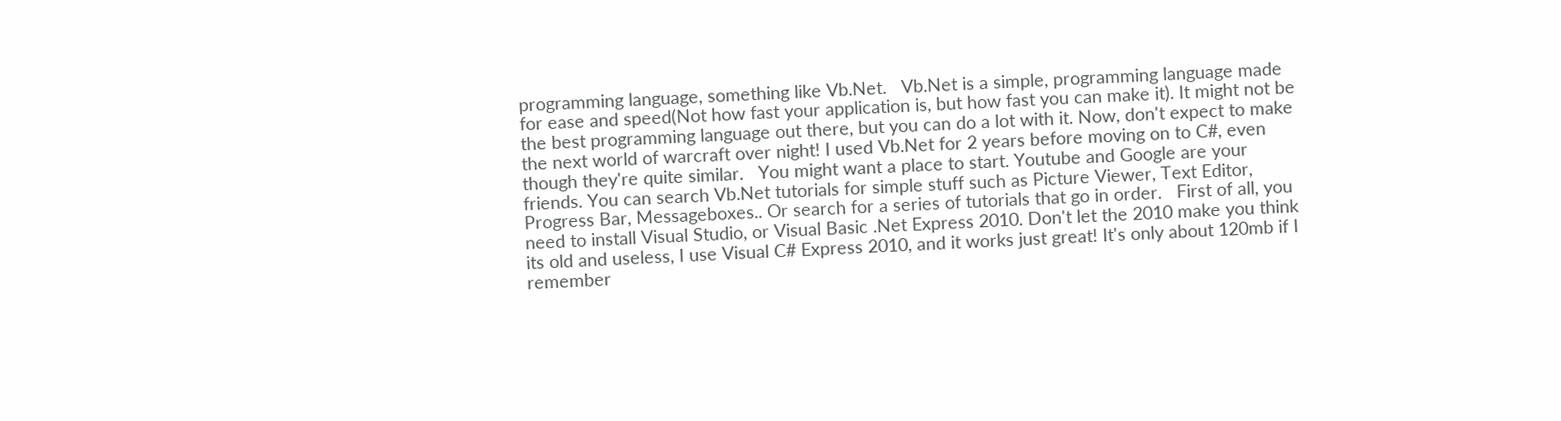programming language, something like Vb.Net.   Vb.Net is a simple, programming language made for ease and speed(Not how fast your application is, but how fast you can make it). It might not be the best programming language out there, but you can do a lot with it. Now, don't expect to make the next world of warcraft over night! I used Vb.Net for 2 years before moving on to C#, even though they're quite similar.   You might want a place to start. Youtube and Google are your friends. You can search Vb.Net tutorials for simple stuff such as Picture Viewer, Text Editor, Progress Bar, Messageboxes.. Or search for a series of tutorials that go in order.   First of all, you need to install Visual Studio, or Visual Basic .Net Express 2010. Don't let the 2010 make you think its old and useless, I use Visual C# Express 2010, and it works just great! It's only about 120mb if I remember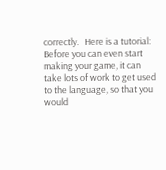correctly.   Here is a tutorial:             Before you can even start making your game, it can take lots of work to get used to the language, so that you would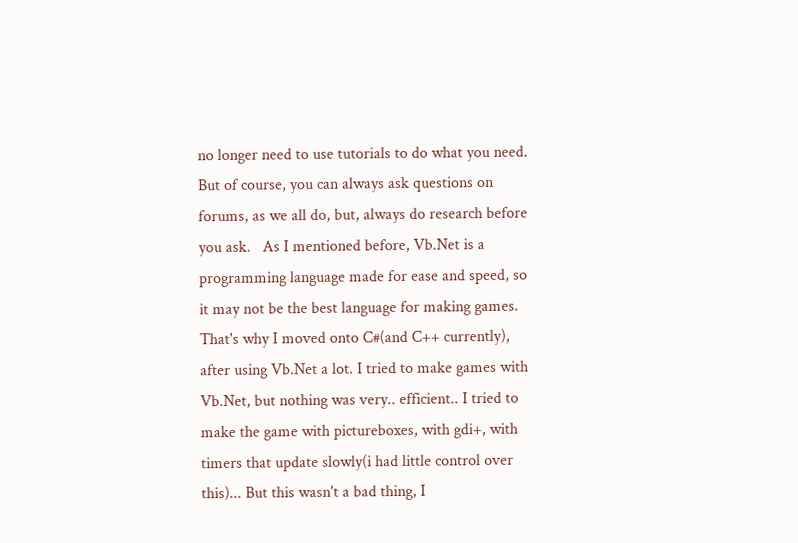no longer need to use tutorials to do what you need. But of course, you can always ask questions on forums, as we all do, but, always do research before you ask.   As I mentioned before, Vb.Net is a programming language made for ease and speed, so it may not be the best language for making games. That's why I moved onto C#(and C++ currently), after using Vb.Net a lot. I tried to make games with Vb.Net, but nothing was very.. efficient.. I tried to make the game with pictureboxes, with gdi+, with timers that update slowly(i had little control over this)... But this wasn't a bad thing, I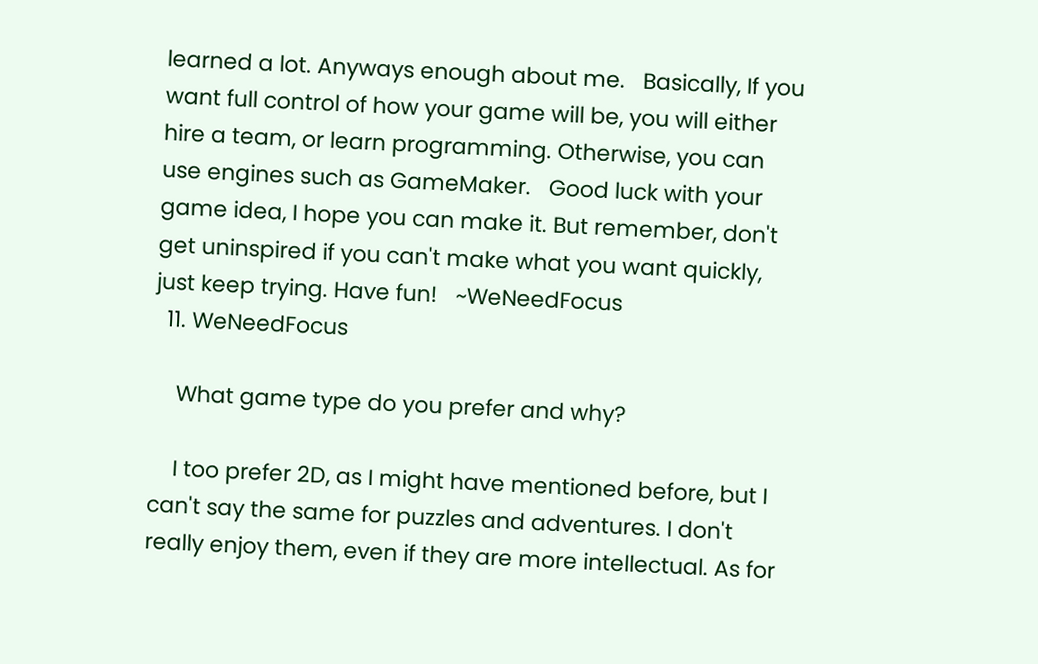learned a lot. Anyways enough about me.   Basically, If you want full control of how your game will be, you will either hire a team, or learn programming. Otherwise, you can use engines such as GameMaker.   Good luck with your game idea, I hope you can make it. But remember, don't get uninspired if you can't make what you want quickly, just keep trying. Have fun!   ~WeNeedFocus
  11. WeNeedFocus

    What game type do you prefer and why?

    I too prefer 2D, as I might have mentioned before, but I can't say the same for puzzles and adventures. I don't really enjoy them, even if they are more intellectual. As for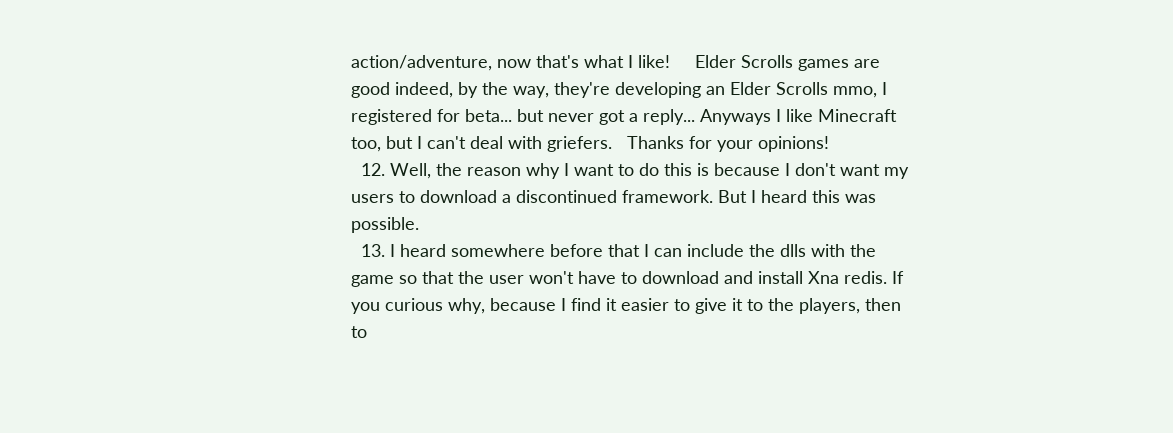action/adventure, now that's what I like!     Elder Scrolls games are good indeed, by the way, they're developing an Elder Scrolls mmo, I registered for beta... but never got a reply... Anyways I like Minecraft too, but I can't deal with griefers.   Thanks for your opinions!
  12. Well, the reason why I want to do this is because I don't want my users to download a discontinued framework. But I heard this was possible.
  13. I heard somewhere before that I can include the dlls with the game so that the user won't have to download and install Xna redis. If you curious why, because I find it easier to give it to the players, then to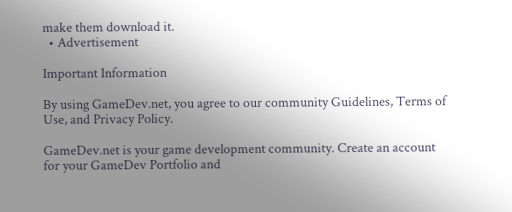make them download it.
  • Advertisement

Important Information

By using GameDev.net, you agree to our community Guidelines, Terms of Use, and Privacy Policy.

GameDev.net is your game development community. Create an account for your GameDev Portfolio and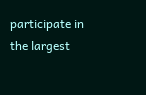participate in the largest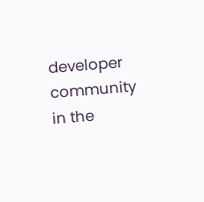developer community in the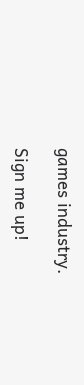games industry.

Sign me up!